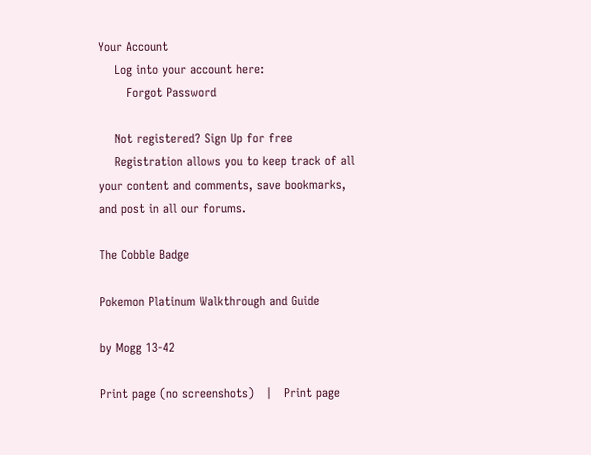Your Account
    Log into your account here:
       Forgot Password

    Not registered? Sign Up for free
    Registration allows you to keep track of all your content and comments, save bookmarks, and post in all our forums.

The Cobble Badge

Pokemon Platinum Walkthrough and Guide

by Mogg 13-42

Print page (no screenshots)   |   Print page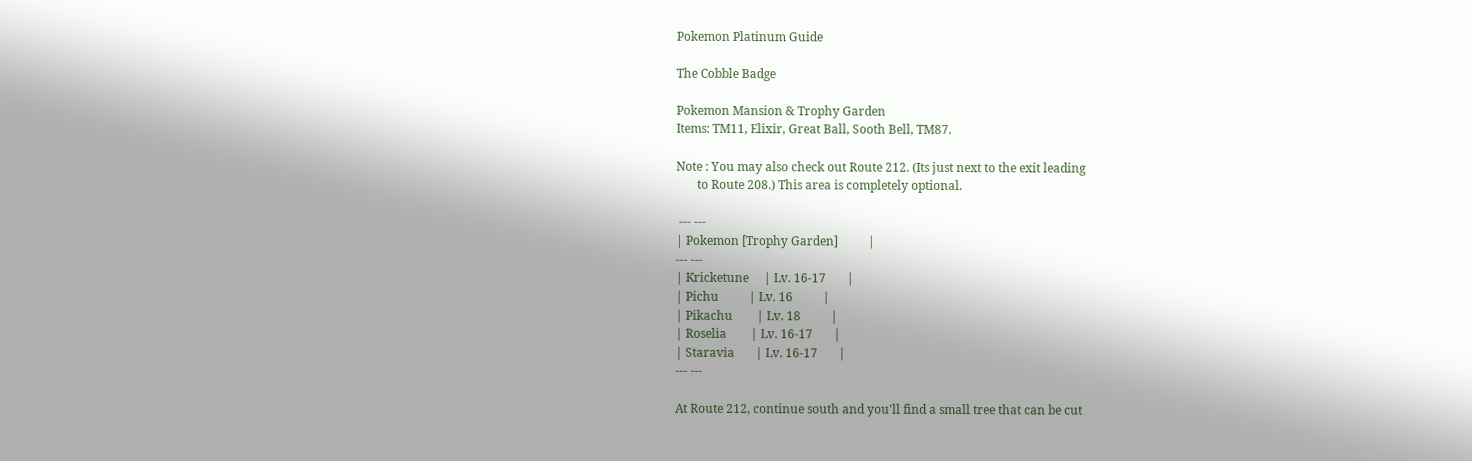Pokemon Platinum Guide

The Cobble Badge

Pokemon Mansion & Trophy Garden
Items: TM11, Elixir, Great Ball, Sooth Bell, TM87.

Note : You may also check out Route 212. (Its just next to the exit leading
       to Route 208.) This area is completely optional.

 --- ---
| Pokemon [Trophy Garden]          |
--- ---
| Kricketune     | Lv. 16-17       |
| Pichu          | Lv. 16          |
| Pikachu        | Lv. 18          |
| Roselia        | Lv. 16-17       |
| Staravia       | Lv. 16-17       |
--- ---

At Route 212, continue south and you'll find a small tree that can be cut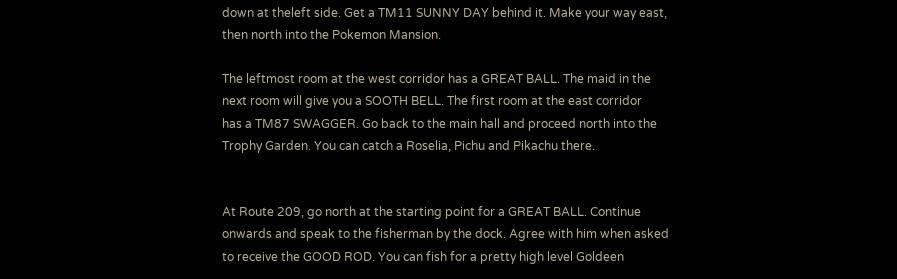down at theleft side. Get a TM11 SUNNY DAY behind it. Make your way east,
then north into the Pokemon Mansion.

The leftmost room at the west corridor has a GREAT BALL. The maid in the
next room will give you a SOOTH BELL. The first room at the east corridor
has a TM87 SWAGGER. Go back to the main hall and proceed north into the
Trophy Garden. You can catch a Roselia, Pichu and Pikachu there.


At Route 209, go north at the starting point for a GREAT BALL. Continue
onwards and speak to the fisherman by the dock. Agree with him when asked
to receive the GOOD ROD. You can fish for a pretty high level Goldeen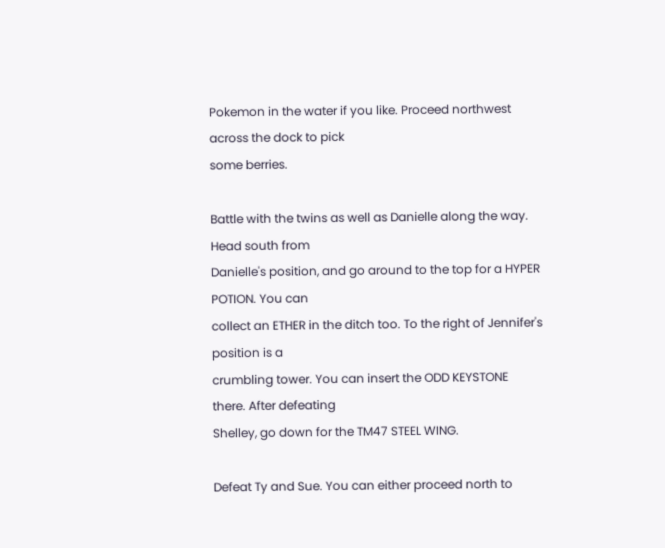Pokemon in the water if you like. Proceed northwest across the dock to pick
some berries.

Battle with the twins as well as Danielle along the way. Head south from
Danielle's position, and go around to the top for a HYPER POTION. You can
collect an ETHER in the ditch too. To the right of Jennifer's position is a
crumbling tower. You can insert the ODD KEYSTONE there. After defeating
Shelley, go down for the TM47 STEEL WING.

Defeat Ty and Sue. You can either proceed north to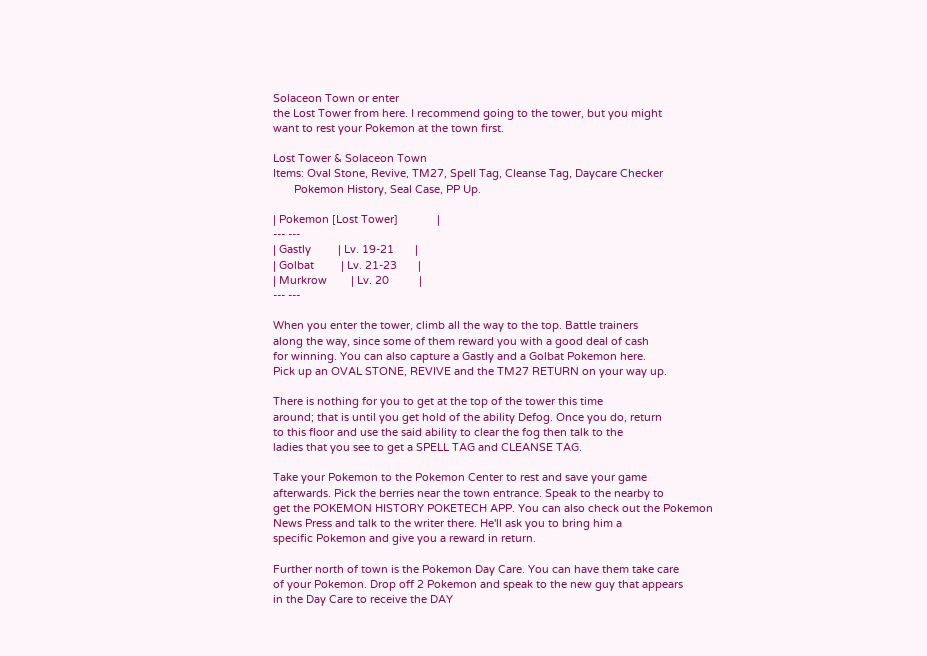Solaceon Town or enter
the Lost Tower from here. I recommend going to the tower, but you might
want to rest your Pokemon at the town first.

Lost Tower & Solaceon Town
Items: Oval Stone, Revive, TM27, Spell Tag, Cleanse Tag, Daycare Checker
       Pokemon History, Seal Case, PP Up.

| Pokemon [Lost Tower]             |
--- ---
| Gastly         | Lv. 19-21       |
| Golbat         | Lv. 21-23       |
| Murkrow        | Lv. 20          |
--- ---

When you enter the tower, climb all the way to the top. Battle trainers
along the way, since some of them reward you with a good deal of cash
for winning. You can also capture a Gastly and a Golbat Pokemon here.
Pick up an OVAL STONE, REVIVE and the TM27 RETURN on your way up.

There is nothing for you to get at the top of the tower this time
around; that is until you get hold of the ability Defog. Once you do, return
to this floor and use the said ability to clear the fog then talk to the
ladies that you see to get a SPELL TAG and CLEANSE TAG.

Take your Pokemon to the Pokemon Center to rest and save your game
afterwards. Pick the berries near the town entrance. Speak to the nearby to
get the POKEMON HISTORY POKETECH APP. You can also check out the Pokemon
News Press and talk to the writer there. He'll ask you to bring him a
specific Pokemon and give you a reward in return.

Further north of town is the Pokemon Day Care. You can have them take care
of your Pokemon. Drop off 2 Pokemon and speak to the new guy that appears
in the Day Care to receive the DAY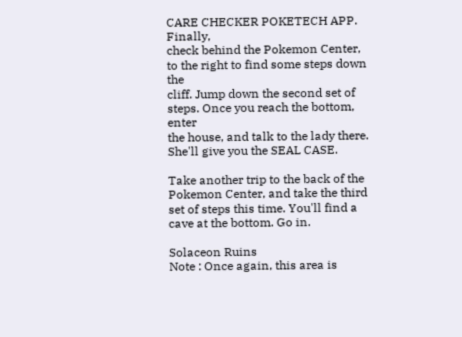CARE CHECKER POKETECH APP. Finally,
check behind the Pokemon Center, to the right to find some steps down the
cliff. Jump down the second set of steps. Once you reach the bottom, enter
the house, and talk to the lady there. She'll give you the SEAL CASE.

Take another trip to the back of the Pokemon Center, and take the third
set of steps this time. You'll find a cave at the bottom. Go in.

Solaceon Ruins
Note : Once again, this area is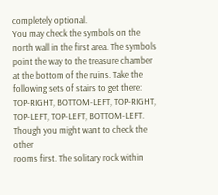completely optional.
You may check the symbols on the north wall in the first area. The symbols
point the way to the treasure chamber at the bottom of the ruins. Take the
following sets of stairs to get there: TOP-RIGHT, BOTTOM-LEFT, TOP-RIGHT,
TOP-LEFT, TOP-LEFT, BOTTOM-LEFT. Though you might want to check the other
rooms first. The solitary rock within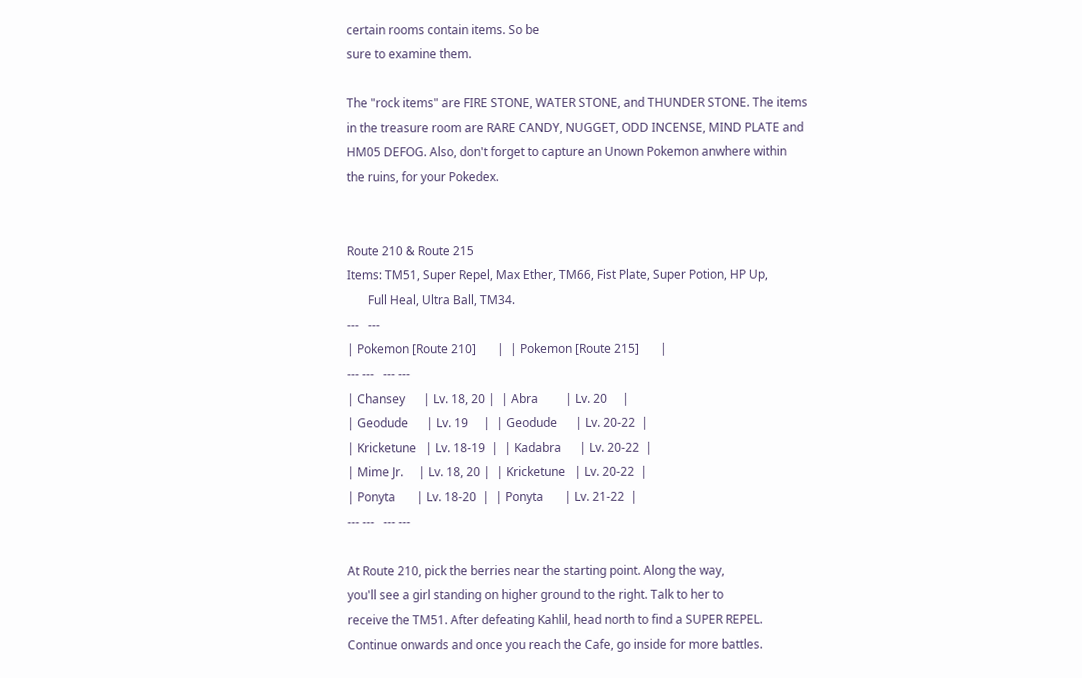certain rooms contain items. So be
sure to examine them.

The "rock items" are FIRE STONE, WATER STONE, and THUNDER STONE. The items
in the treasure room are RARE CANDY, NUGGET, ODD INCENSE, MIND PLATE and
HM05 DEFOG. Also, don't forget to capture an Unown Pokemon anwhere within
the ruins, for your Pokedex.


Route 210 & Route 215
Items: TM51, Super Repel, Max Ether, TM66, Fist Plate, Super Potion, HP Up,
       Full Heal, Ultra Ball, TM34.
---   ---
| Pokemon [Route 210]       |  | Pokemon [Route 215]       |
--- ---   --- ---
| Chansey      | Lv. 18, 20 |  | Abra         | Lv. 20     |
| Geodude      | Lv. 19     |  | Geodude      | Lv. 20-22  |
| Kricketune   | Lv. 18-19  |  | Kadabra      | Lv. 20-22  |
| Mime Jr.     | Lv. 18, 20 |  | Kricketune   | Lv. 20-22  |
| Ponyta       | Lv. 18-20  |  | Ponyta       | Lv. 21-22  |
--- ---   --- ---

At Route 210, pick the berries near the starting point. Along the way,
you'll see a girl standing on higher ground to the right. Talk to her to
receive the TM51. After defeating Kahlil, head north to find a SUPER REPEL.
Continue onwards and once you reach the Cafe, go inside for more battles.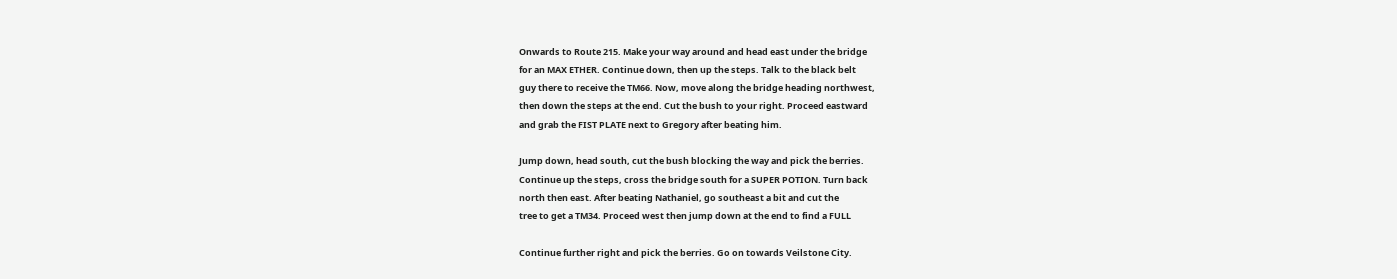Onwards to Route 215. Make your way around and head east under the bridge
for an MAX ETHER. Continue down, then up the steps. Talk to the black belt
guy there to receive the TM66. Now, move along the bridge heading northwest,
then down the steps at the end. Cut the bush to your right. Proceed eastward
and grab the FIST PLATE next to Gregory after beating him.

Jump down, head south, cut the bush blocking the way and pick the berries.
Continue up the steps, cross the bridge south for a SUPER POTION. Turn back
north then east. After beating Nathaniel, go southeast a bit and cut the
tree to get a TM34. Proceed west then jump down at the end to find a FULL

Continue further right and pick the berries. Go on towards Veilstone City.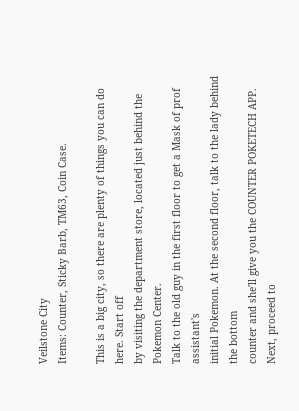Veilstone City
Items: Counter, Sticky Barb, TM63, Coin Case.

This is a big city, so there are plenty of things you can do here. Start off
by visiting the department store, located just behind the Pokemon Center.
Talk to the old guy in the first floor to get a Mask of prof assistant's
initial Pokemon. At the second floor, talk to the lady behind the bottom
counter and she'll give you the COUNTER POKETECH APP. Next, proceed to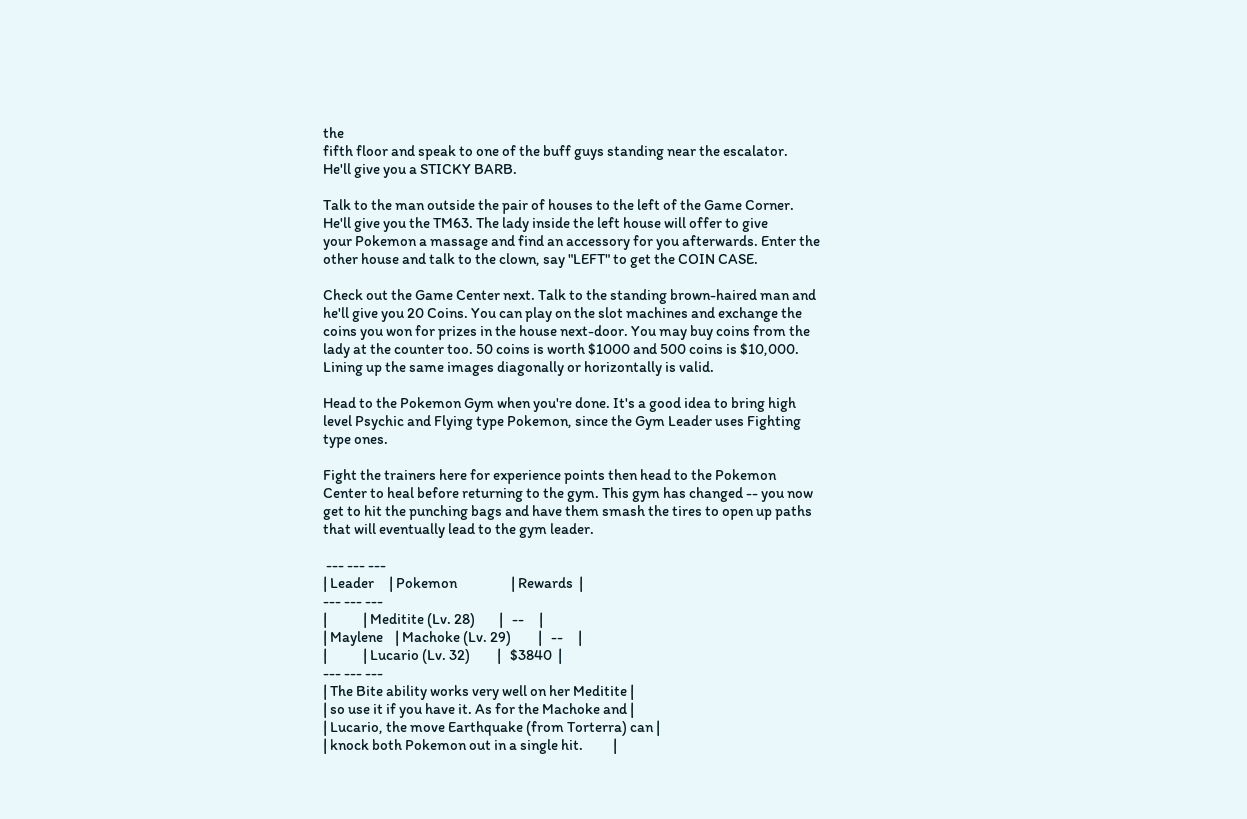the
fifth floor and speak to one of the buff guys standing near the escalator.
He'll give you a STICKY BARB.

Talk to the man outside the pair of houses to the left of the Game Corner.
He'll give you the TM63. The lady inside the left house will offer to give
your Pokemon a massage and find an accessory for you afterwards. Enter the
other house and talk to the clown, say "LEFT" to get the COIN CASE.

Check out the Game Center next. Talk to the standing brown-haired man and
he'll give you 20 Coins. You can play on the slot machines and exchange the
coins you won for prizes in the house next-door. You may buy coins from the
lady at the counter too. 50 coins is worth $1000 and 500 coins is $10,000.
Lining up the same images diagonally or horizontally is valid.

Head to the Pokemon Gym when you're done. It's a good idea to bring high
level Psychic and Flying type Pokemon, since the Gym Leader uses Fighting
type ones.

Fight the trainers here for experience points then head to the Pokemon
Center to heal before returning to the gym. This gym has changed -- you now
get to hit the punching bags and have them smash the tires to open up paths
that will eventually lead to the gym leader.

 --- --- ---
| Leader     | Pokemon                  | Rewards  |
--- --- ---
|            | Meditite (Lv. 28)        |   --     |
| Maylene    | Machoke (Lv. 29)         |   --     |
|            | Lucario (Lv. 32)         |   $3840  |
--- --- ---
| The Bite ability works very well on her Meditite |
| so use it if you have it. As for the Machoke and |
| Lucario, the move Earthquake (from Torterra) can |
| knock both Pokemon out in a single hit.          |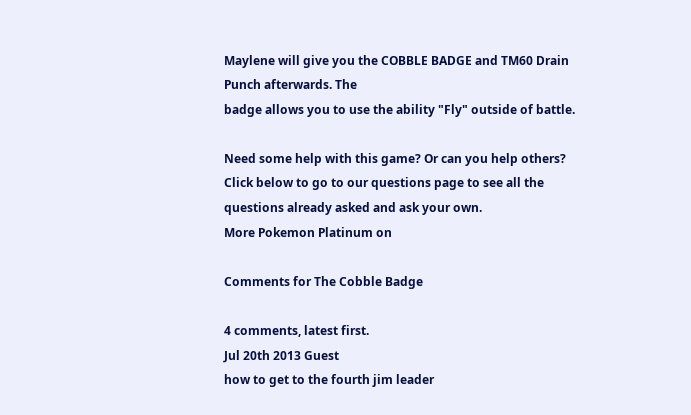Maylene will give you the COBBLE BADGE and TM60 Drain Punch afterwards. The
badge allows you to use the ability "Fly" outside of battle.

Need some help with this game? Or can you help others?
Click below to go to our questions page to see all the questions already asked and ask your own.
More Pokemon Platinum on

Comments for The Cobble Badge

4 comments, latest first.
Jul 20th 2013 Guest
how to get to the fourth jim leader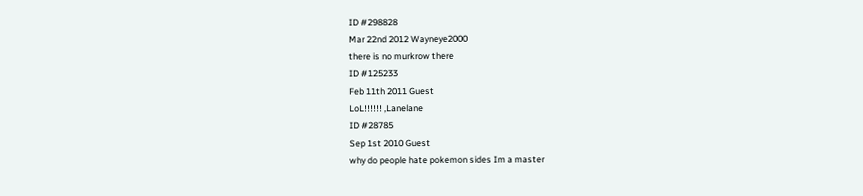ID #298828
Mar 22nd 2012 Wayneye2000
there is no murkrow there
ID #125233
Feb 11th 2011 Guest
LoL!!!!!! ,Lanelane
ID #28785
Sep 1st 2010 Guest
why do people hate pokemon sides Im a master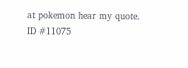at pokemon hear my quote.
ID #11075